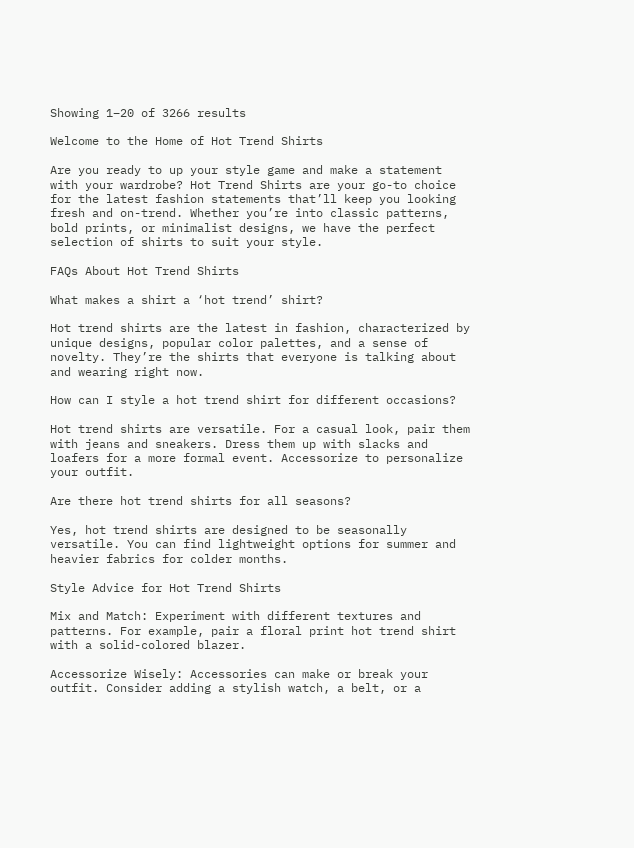Showing 1–20 of 3266 results

Welcome to the Home of Hot Trend Shirts

Are you ready to up your style game and make a statement with your wardrobe? Hot Trend Shirts are your go-to choice for the latest fashion statements that’ll keep you looking fresh and on-trend. Whether you’re into classic patterns, bold prints, or minimalist designs, we have the perfect selection of shirts to suit your style.

FAQs About Hot Trend Shirts

What makes a shirt a ‘hot trend’ shirt?

Hot trend shirts are the latest in fashion, characterized by unique designs, popular color palettes, and a sense of novelty. They’re the shirts that everyone is talking about and wearing right now.

How can I style a hot trend shirt for different occasions?

Hot trend shirts are versatile. For a casual look, pair them with jeans and sneakers. Dress them up with slacks and loafers for a more formal event. Accessorize to personalize your outfit.

Are there hot trend shirts for all seasons?

Yes, hot trend shirts are designed to be seasonally versatile. You can find lightweight options for summer and heavier fabrics for colder months.

Style Advice for Hot Trend Shirts

Mix and Match: Experiment with different textures and patterns. For example, pair a floral print hot trend shirt with a solid-colored blazer.

Accessorize Wisely: Accessories can make or break your outfit. Consider adding a stylish watch, a belt, or a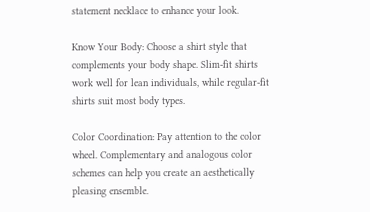statement necklace to enhance your look.

Know Your Body: Choose a shirt style that complements your body shape. Slim-fit shirts work well for lean individuals, while regular-fit shirts suit most body types.

Color Coordination: Pay attention to the color wheel. Complementary and analogous color schemes can help you create an aesthetically pleasing ensemble.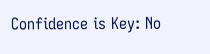Confidence is Key: No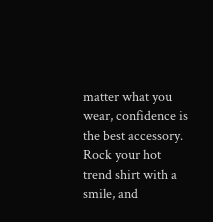matter what you wear, confidence is the best accessory. Rock your hot trend shirt with a smile, and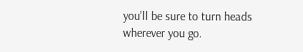you’ll be sure to turn heads wherever you go.